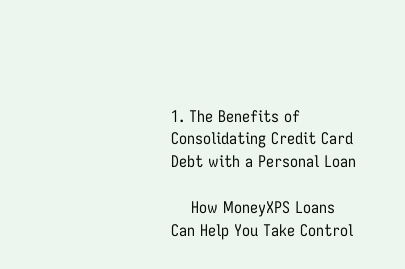1. The Benefits of Consolidating Credit Card Debt with a Personal Loan

    How MoneyXPS Loans Can Help You Take Control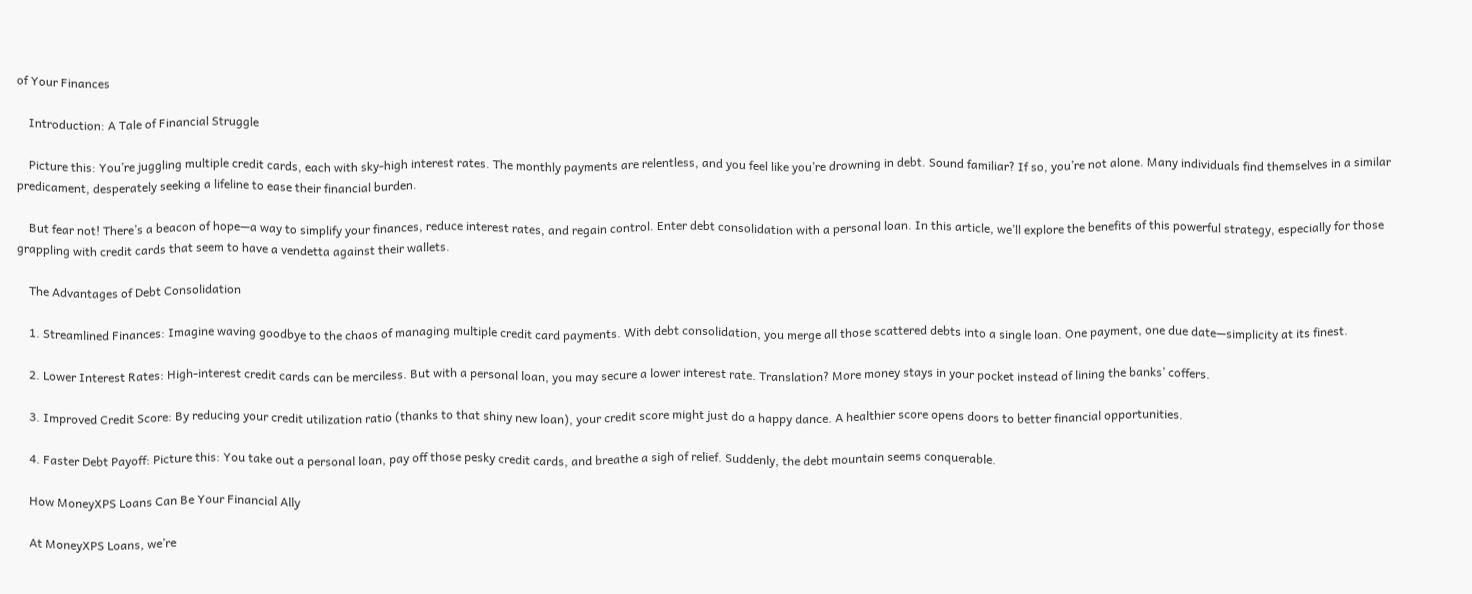of Your Finances

    Introduction: A Tale of Financial Struggle

    Picture this: You’re juggling multiple credit cards, each with sky-high interest rates. The monthly payments are relentless, and you feel like you’re drowning in debt. Sound familiar? If so, you’re not alone. Many individuals find themselves in a similar predicament, desperately seeking a lifeline to ease their financial burden.

    But fear not! There’s a beacon of hope—a way to simplify your finances, reduce interest rates, and regain control. Enter debt consolidation with a personal loan. In this article, we’ll explore the benefits of this powerful strategy, especially for those grappling with credit cards that seem to have a vendetta against their wallets.

    The Advantages of Debt Consolidation

    1. Streamlined Finances: Imagine waving goodbye to the chaos of managing multiple credit card payments. With debt consolidation, you merge all those scattered debts into a single loan. One payment, one due date—simplicity at its finest.

    2. Lower Interest Rates: High-interest credit cards can be merciless. But with a personal loan, you may secure a lower interest rate. Translation? More money stays in your pocket instead of lining the banks’ coffers.

    3. Improved Credit Score: By reducing your credit utilization ratio (thanks to that shiny new loan), your credit score might just do a happy dance. A healthier score opens doors to better financial opportunities.

    4. Faster Debt Payoff: Picture this: You take out a personal loan, pay off those pesky credit cards, and breathe a sigh of relief. Suddenly, the debt mountain seems conquerable.

    How MoneyXPS Loans Can Be Your Financial Ally

    At MoneyXPS Loans, we’re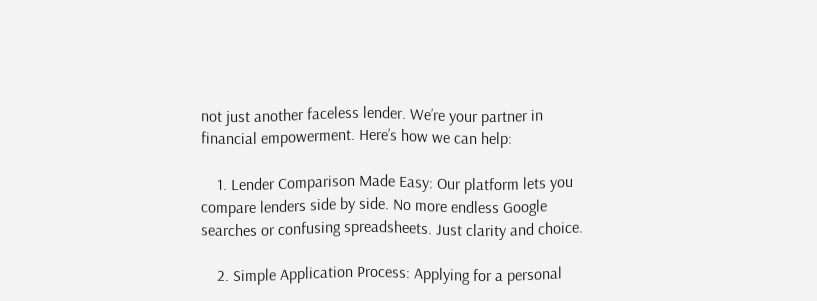not just another faceless lender. We’re your partner in financial empowerment. Here’s how we can help:

    1. Lender Comparison Made Easy: Our platform lets you compare lenders side by side. No more endless Google searches or confusing spreadsheets. Just clarity and choice.

    2. Simple Application Process: Applying for a personal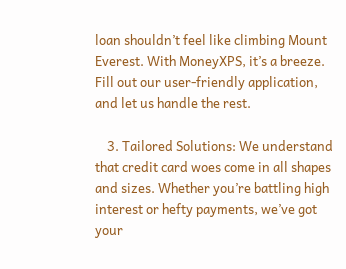loan shouldn’t feel like climbing Mount Everest. With MoneyXPS, it’s a breeze. Fill out our user-friendly application, and let us handle the rest.

    3. Tailored Solutions: We understand that credit card woes come in all shapes and sizes. Whether you’re battling high interest or hefty payments, we’ve got your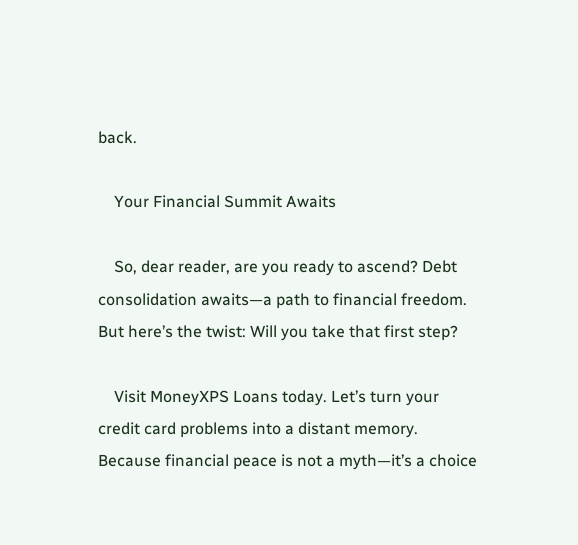back.

    Your Financial Summit Awaits

    So, dear reader, are you ready to ascend? Debt consolidation awaits—a path to financial freedom. But here’s the twist: Will you take that first step?

    Visit MoneyXPS Loans today. Let’s turn your credit card problems into a distant memory. Because financial peace is not a myth—it’s a choice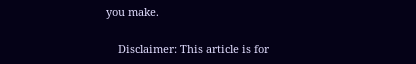you make.

    Disclaimer: This article is for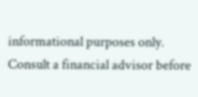informational purposes only. Consult a financial advisor before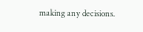making any decisions.